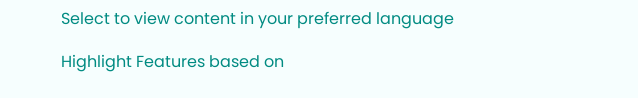Select to view content in your preferred language

Highlight Features based on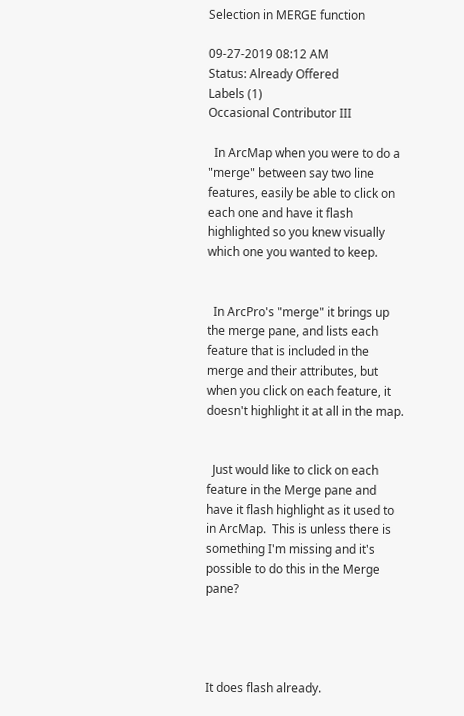Selection in MERGE function

09-27-2019 08:12 AM
Status: Already Offered
Labels (1)
Occasional Contributor III

  In ArcMap when you were to do a "merge" between say two line features, easily be able to click on each one and have it flash highlighted so you knew visually which one you wanted to keep.


  In ArcPro's "merge" it brings up the merge pane, and lists each feature that is included in the merge and their attributes, but when you click on each feature, it doesn't highlight it at all in the map.


  Just would like to click on each feature in the Merge pane and have it flash highlight as it used to in ArcMap.  This is unless there is something I'm missing and it's possible to do this in the Merge pane?




It does flash already.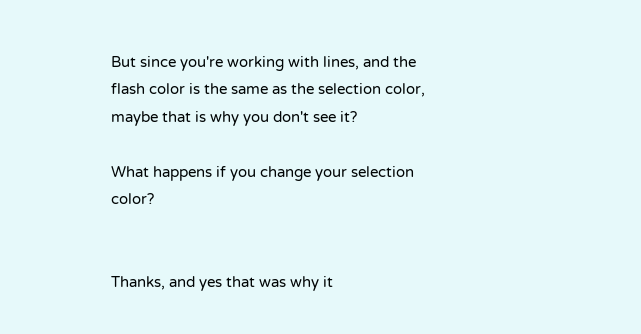But since you're working with lines, and the flash color is the same as the selection color, maybe that is why you don't see it?

What happens if you change your selection color?


Thanks, and yes that was why it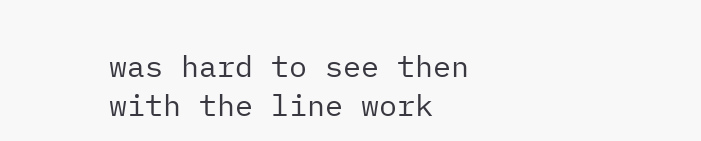was hard to see then with the line work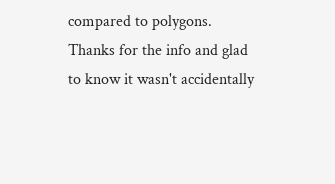compared to polygons.  Thanks for the info and glad to know it wasn't accidentally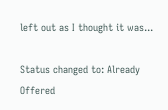left out as I thought it was...

Status changed to: Already Offered